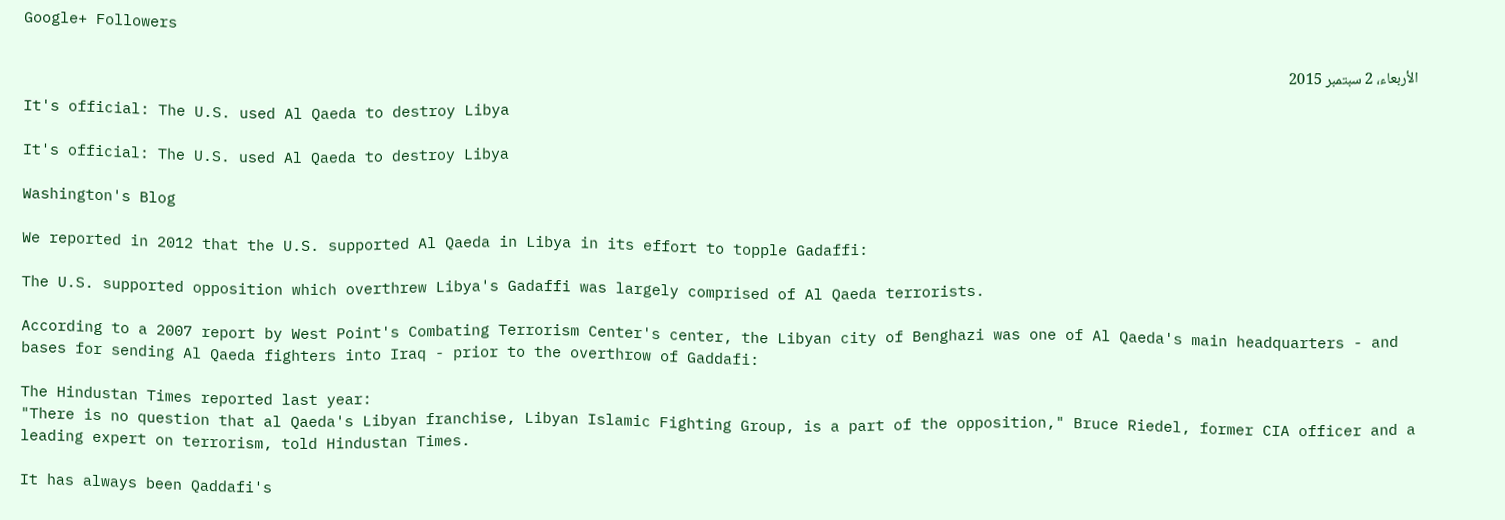Google+ Followers

الأربعاء، 2 سبتمبر 2015

It's official: The U.S. used Al Qaeda to destroy Libya

It's official: The U.S. used Al Qaeda to destroy Libya

Washington's Blog

We reported in 2012 that the U.S. supported Al Qaeda in Libya in its effort to topple Gadaffi:

The U.S. supported opposition which overthrew Libya's Gadaffi was largely comprised of Al Qaeda terrorists.

According to a 2007 report by West Point's Combating Terrorism Center's center, the Libyan city of Benghazi was one of Al Qaeda's main headquarters - and bases for sending Al Qaeda fighters into Iraq - prior to the overthrow of Gaddafi:

The Hindustan Times reported last year:
"There is no question that al Qaeda's Libyan franchise, Libyan Islamic Fighting Group, is a part of the opposition," Bruce Riedel, former CIA officer and a leading expert on terrorism, told Hindustan Times.

It has always been Qaddafi's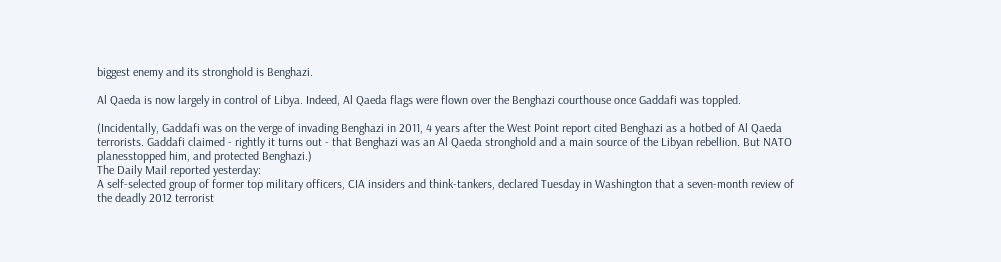biggest enemy and its stronghold is Benghazi.

Al Qaeda is now largely in control of Libya. Indeed, Al Qaeda flags were flown over the Benghazi courthouse once Gaddafi was toppled.

(Incidentally, Gaddafi was on the verge of invading Benghazi in 2011, 4 years after the West Point report cited Benghazi as a hotbed of Al Qaeda terrorists. Gaddafi claimed - rightly it turns out - that Benghazi was an Al Qaeda stronghold and a main source of the Libyan rebellion. But NATO planesstopped him, and protected Benghazi.)
The Daily Mail reported yesterday:
A self-selected group of former top military officers, CIA insiders and think-tankers, declared Tuesday in Washington that a seven-month review of the deadly 2012 terrorist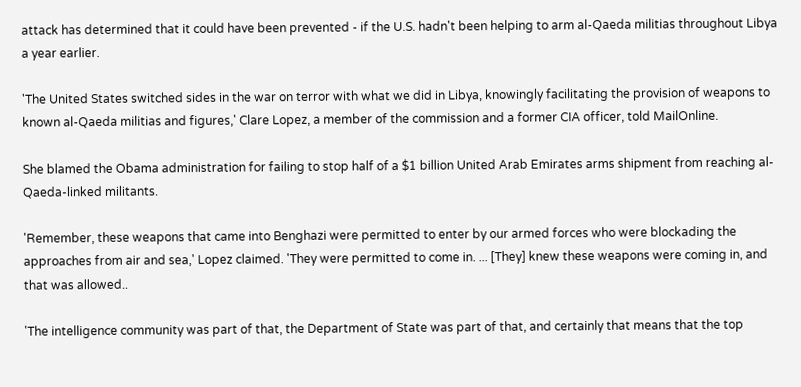attack has determined that it could have been prevented - if the U.S. hadn't been helping to arm al-Qaeda militias throughout Libya a year earlier.

'The United States switched sides in the war on terror with what we did in Libya, knowingly facilitating the provision of weapons to known al-Qaeda militias and figures,' Clare Lopez, a member of the commission and a former CIA officer, told MailOnline.

She blamed the Obama administration for failing to stop half of a $1 billion United Arab Emirates arms shipment from reaching al-Qaeda-linked militants.

'Remember, these weapons that came into Benghazi were permitted to enter by our armed forces who were blockading the approaches from air and sea,' Lopez claimed. 'They were permitted to come in. ... [They] knew these weapons were coming in, and that was allowed..

'The intelligence community was part of that, the Department of State was part of that, and certainly that means that the top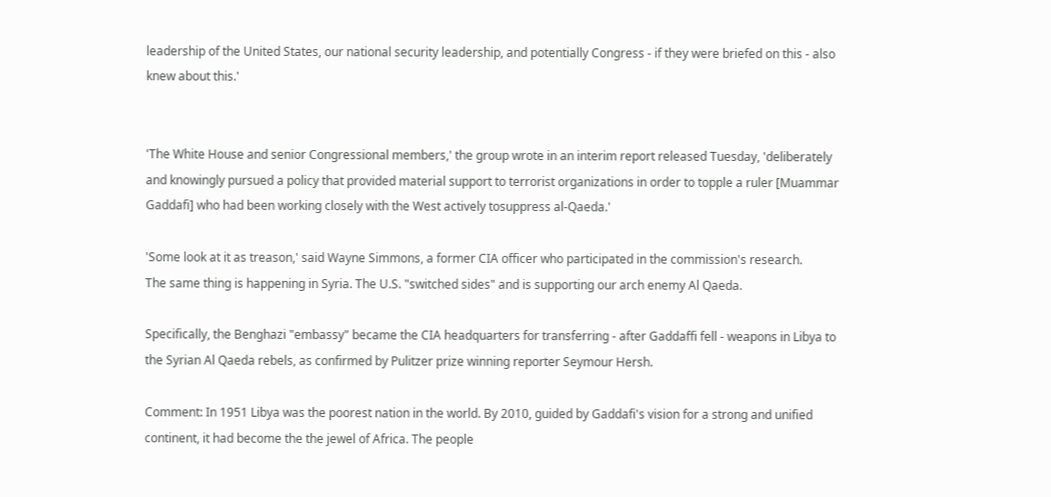leadership of the United States, our national security leadership, and potentially Congress - if they were briefed on this - also knew about this.'


'The White House and senior Congressional members,' the group wrote in an interim report released Tuesday, 'deliberately and knowingly pursued a policy that provided material support to terrorist organizations in order to topple a ruler [Muammar Gaddafi] who had been working closely with the West actively tosuppress al-Qaeda.'

'Some look at it as treason,' said Wayne Simmons, a former CIA officer who participated in the commission's research.
The same thing is happening in Syria. The U.S. "switched sides" and is supporting our arch enemy Al Qaeda.

Specifically, the Benghazi "embassy" became the CIA headquarters for transferring - after Gaddaffi fell - weapons in Libya to the Syrian Al Qaeda rebels, as confirmed by Pulitzer prize winning reporter Seymour Hersh.

Comment: In 1951 Libya was the poorest nation in the world. By 2010, guided by Gaddafi's vision for a strong and unified continent, it had become the the jewel of Africa. The people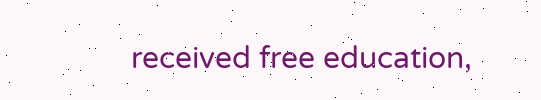received free education,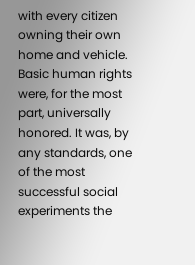with every citizen owning their own home and vehicle. Basic human rights were, for the most part, universally honored. It was, by any standards, one of the most successful social experiments the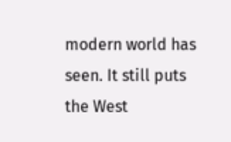modern world has seen. It still puts the West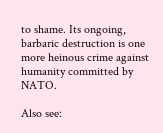to shame. Its ongoing, barbaric destruction is one more heinous crime against humanity committed by NATO.

Also see: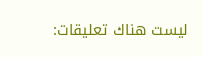ليست هناك تعليقات: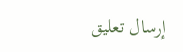إرسال تعليق